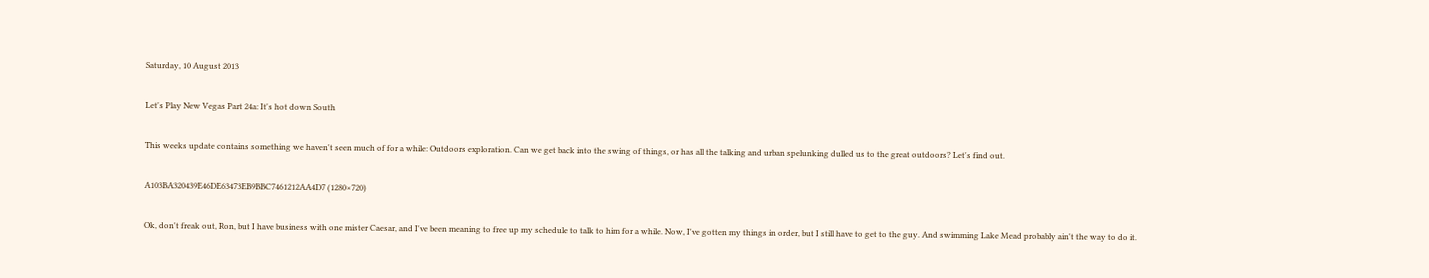Saturday, 10 August 2013

Let's Play New Vegas Part 24a: It's hot down South

This weeks update contains something we haven't seen much of for a while: Outdoors exploration. Can we get back into the swing of things, or has all the talking and urban spelunking dulled us to the great outdoors? Let's find out.

A103BA320439E46DE63473EB9BBC7461212AA4D7 (1280×720)

Ok, don't freak out, Ron, but I have business with one mister Caesar, and I've been meaning to free up my schedule to talk to him for a while. Now, I've gotten my things in order, but I still have to get to the guy. And swimming Lake Mead probably ain't the way to do it.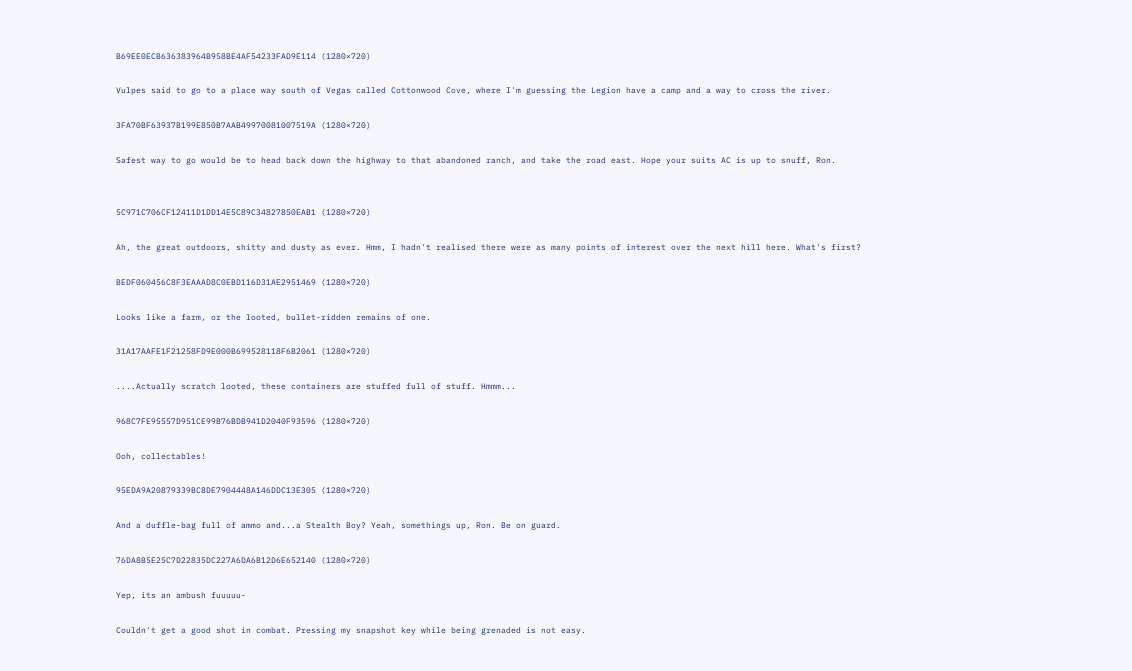B69EE0ECB636383964B958BE4AF54233FAD9E114 (1280×720)

Vulpes said to go to a place way south of Vegas called Cottonwood Cove, where I'm guessing the Legion have a camp and a way to cross the river.

3FA70BF63937B199E850B7AAB49970081007519A (1280×720)

Safest way to go would be to head back down the highway to that abandoned ranch, and take the road east. Hope your suits AC is up to snuff, Ron.


5C971C706CF12411D1DD14E5C89C34827850EAB1 (1280×720)

Ah, the great outdoors, shitty and dusty as ever. Hmm, I hadn't realised there were as many points of interest over the next hill here. What's first?

BEDF060456C8F3EAAAD8C0EBD116D31AE2951469 (1280×720)

Looks like a farm, or the looted, bullet-ridden remains of one.

31A17AAFE1F21258FD9E000B699528118F6B2061 (1280×720)

....Actually scratch looted, these containers are stuffed full of stuff. Hmmm...

968C7FE95557D951CE99B76BDB941D2040F93596 (1280×720)

Ooh, collectables!

95EDA9A20879339BC8DE7904448A146DDC13E305 (1280×720)

And a duffle-bag full of ammo and...a Stealth Boy? Yeah, somethings up, Ron. Be on guard.

76DA8B5E25C7D22835DC227A6DA6B12D6E652140 (1280×720)

Yep, its an ambush fuuuuu-

Couldn't get a good shot in combat. Pressing my snapshot key while being grenaded is not easy.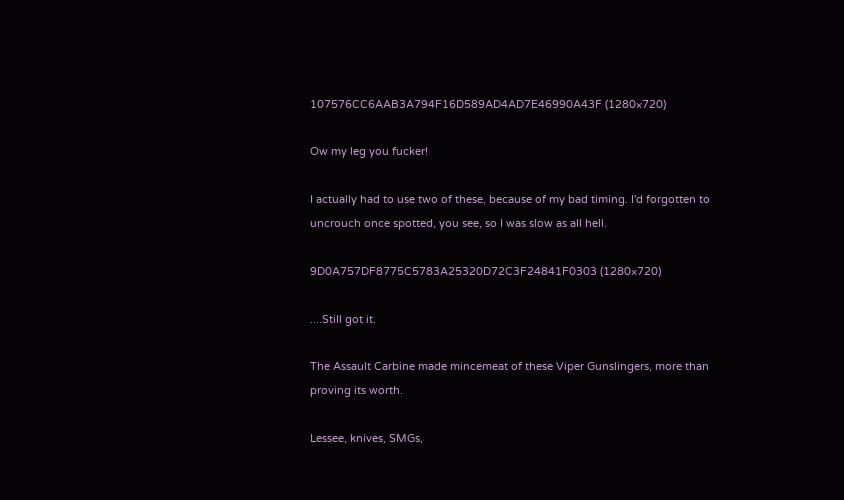107576CC6AAB3A794F16D589AD4AD7E46990A43F (1280×720)

Ow my leg you fucker!

I actually had to use two of these, because of my bad timing. I'd forgotten to uncrouch once spotted, you see, so I was slow as all hell.

9D0A757DF8775C5783A25320D72C3F24841F0303 (1280×720)

....Still got it.

The Assault Carbine made mincemeat of these Viper Gunslingers, more than proving its worth.

Lessee, knives, SMGs,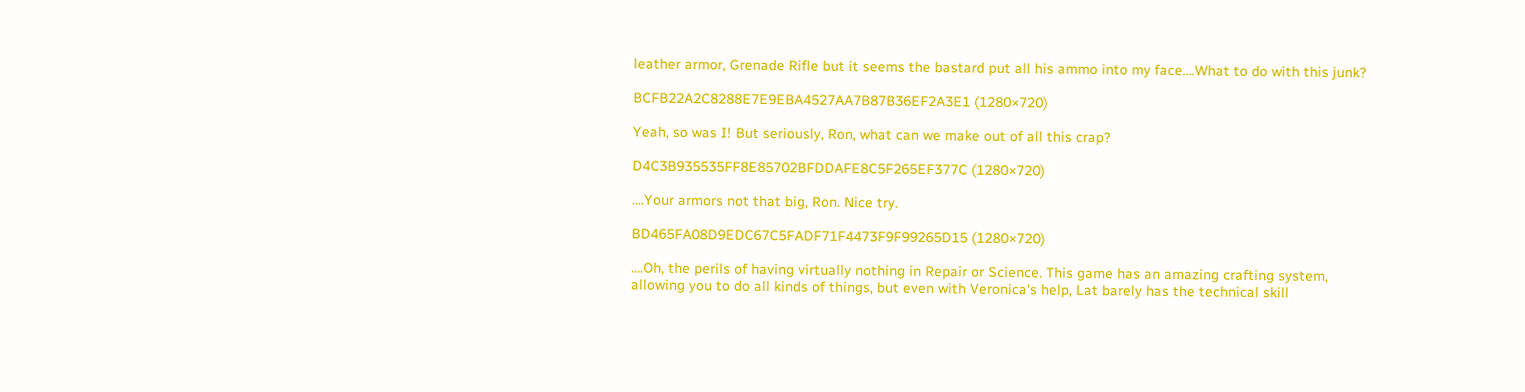leather armor, Grenade Rifle but it seems the bastard put all his ammo into my face....What to do with this junk?

BCFB22A2C8288E7E9EBA4527AA7B87B36EF2A3E1 (1280×720)

Yeah, so was I! But seriously, Ron, what can we make out of all this crap?

D4C3B935535FF8E85702BFDDAFE8C5F265EF377C (1280×720)

....Your armors not that big, Ron. Nice try.

BD465FA08D9EDC67C5FADF71F4473F9F99265D15 (1280×720)

....Oh, the perils of having virtually nothing in Repair or Science. This game has an amazing crafting system, allowing you to do all kinds of things, but even with Veronica's help, Lat barely has the technical skill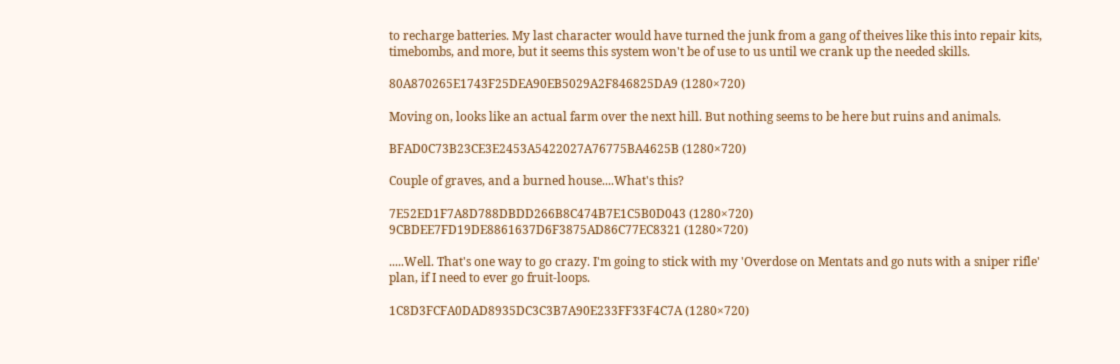to recharge batteries. My last character would have turned the junk from a gang of theives like this into repair kits, timebombs, and more, but it seems this system won't be of use to us until we crank up the needed skills.

80A870265E1743F25DEA90EB5029A2F846825DA9 (1280×720)

Moving on, looks like an actual farm over the next hill. But nothing seems to be here but ruins and animals.

BFAD0C73B23CE3E2453A5422027A76775BA4625B (1280×720)

Couple of graves, and a burned house....What's this?

7E52ED1F7A8D788DBDD266B8C474B7E1C5B0D043 (1280×720)
9CBDEE7FD19DE8861637D6F3875AD86C77EC8321 (1280×720)

.....Well. That's one way to go crazy. I'm going to stick with my 'Overdose on Mentats and go nuts with a sniper rifle' plan, if I need to ever go fruit-loops.

1C8D3FCFA0DAD8935DC3C3B7A90E233FF33F4C7A (1280×720)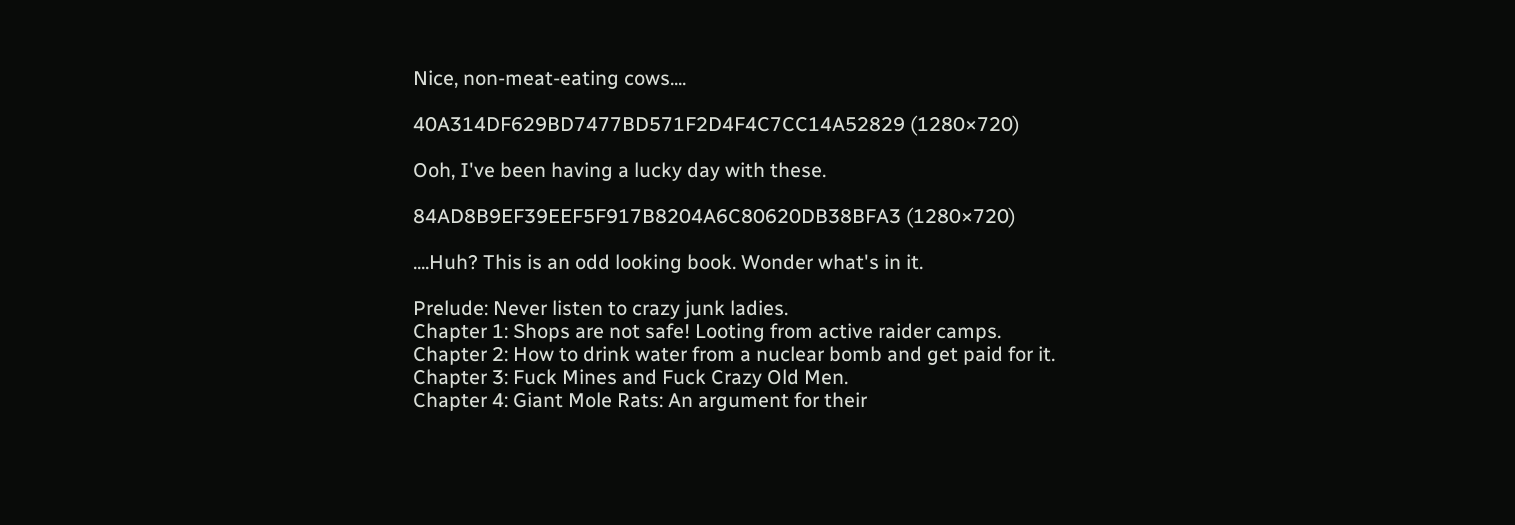Nice, non-meat-eating cows....

40A314DF629BD7477BD571F2D4F4C7CC14A52829 (1280×720)

Ooh, I've been having a lucky day with these.

84AD8B9EF39EEF5F917B8204A6C80620DB38BFA3 (1280×720)

....Huh? This is an odd looking book. Wonder what's in it.

Prelude: Never listen to crazy junk ladies.
Chapter 1: Shops are not safe! Looting from active raider camps.
Chapter 2: How to drink water from a nuclear bomb and get paid for it.
Chapter 3: Fuck Mines and Fuck Crazy Old Men.
Chapter 4: Giant Mole Rats: An argument for their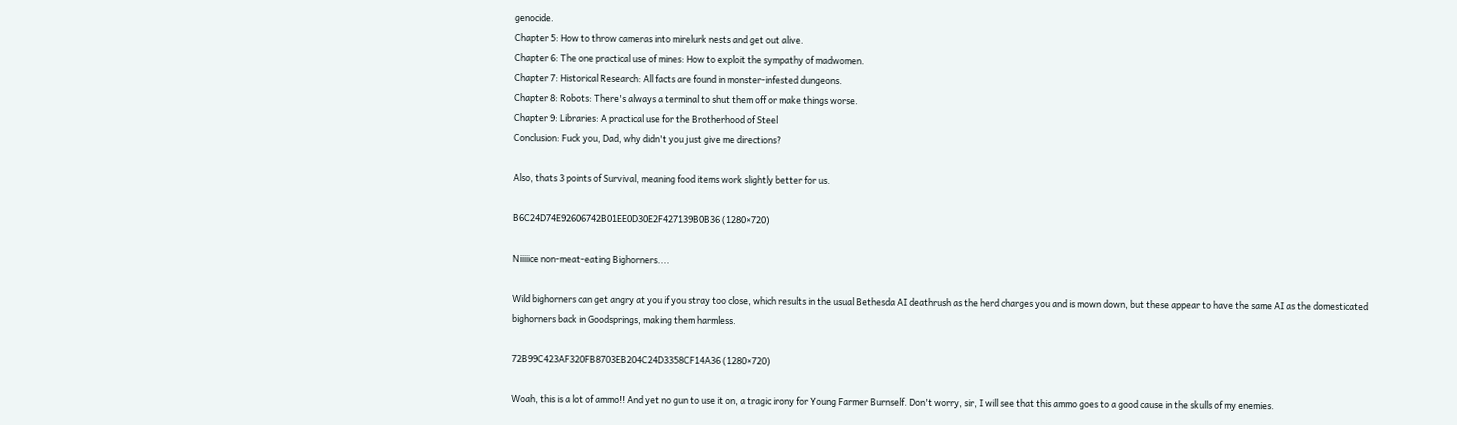genocide.
Chapter 5: How to throw cameras into mirelurk nests and get out alive.
Chapter 6: The one practical use of mines: How to exploit the sympathy of madwomen.
Chapter 7: Historical Research: All facts are found in monster-infested dungeons.
Chapter 8: Robots: There's always a terminal to shut them off or make things worse.
Chapter 9: Libraries: A practical use for the Brotherhood of Steel
Conclusion: Fuck you, Dad, why didn't you just give me directions?

Also, thats 3 points of Survival, meaning food items work slightly better for us.

B6C24D74E92606742B01EE0D30E2F427139B0B36 (1280×720)

Niiiiice non-meat-eating Bighorners....

Wild bighorners can get angry at you if you stray too close, which results in the usual Bethesda AI deathrush as the herd charges you and is mown down, but these appear to have the same AI as the domesticated bighorners back in Goodsprings, making them harmless.

72B99C423AF320FB8703EB204C24D3358CF14A36 (1280×720)

Woah, this is a lot of ammo!! And yet no gun to use it on, a tragic irony for Young Farmer Burnself. Don't worry, sir, I will see that this ammo goes to a good cause in the skulls of my enemies.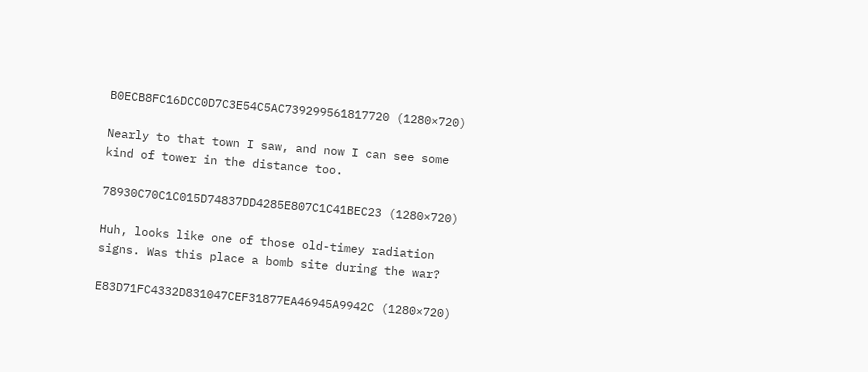B0ECB8FC16DCC0D7C3E54C5AC739299561817720 (1280×720)

Nearly to that town I saw, and now I can see some kind of tower in the distance too.

78930C70C1C015D74837DD4285E807C1C41BEC23 (1280×720)

Huh, looks like one of those old-timey radiation signs. Was this place a bomb site during the war?

E83D71FC4332D831047CEF31877EA46945A9942C (1280×720)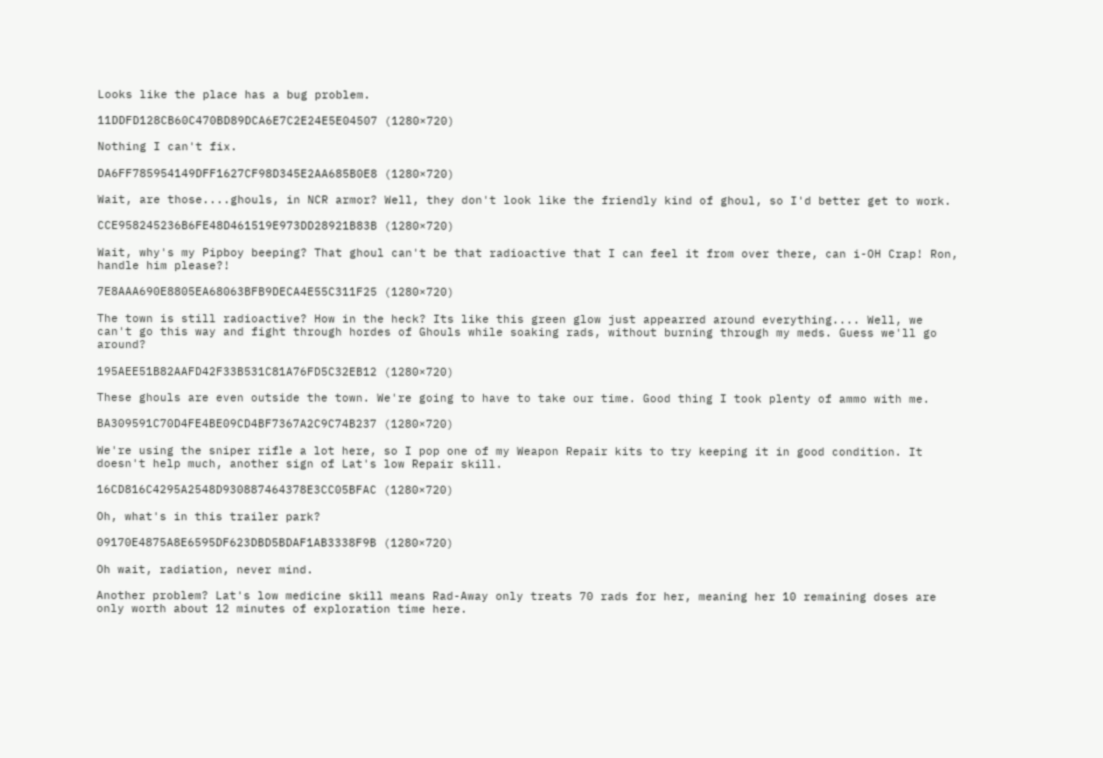Looks like the place has a bug problem.

11DDFD128CB60C470BD89DCA6E7C2E24E5E04507 (1280×720)

Nothing I can't fix.

DA6FF785954149DFF1627CF98D345E2AA685B0E8 (1280×720)

Wait, are those....ghouls, in NCR armor? Well, they don't look like the friendly kind of ghoul, so I'd better get to work.

CCE958245236B6FE48D461519E973DD28921B83B (1280×720)

Wait, why's my Pipboy beeping? That ghoul can't be that radioactive that I can feel it from over there, can i-OH Crap! Ron, handle him please?!

7E8AAA690E8805EA68063BFB9DECA4E55C311F25 (1280×720)

The town is still radioactive? How in the heck? Its like this green glow just appearred around everything.... Well, we can't go this way and fight through hordes of Ghouls while soaking rads, without burning through my meds. Guess we'll go around?

195AEE51B82AAFD42F33B531C81A76FD5C32EB12 (1280×720)

These ghouls are even outside the town. We're going to have to take our time. Good thing I took plenty of ammo with me.

BA309591C70D4FE4BE09CD4BF7367A2C9C74B237 (1280×720)

We're using the sniper rifle a lot here, so I pop one of my Weapon Repair kits to try keeping it in good condition. It doesn't help much, another sign of Lat's low Repair skill.

16CD816C4295A2548D930887464378E3CC05BFAC (1280×720)

Oh, what's in this trailer park?

09170E4875A8E6595DF623DBD5BDAF1AB3338F9B (1280×720)

Oh wait, radiation, never mind.

Another problem? Lat's low medicine skill means Rad-Away only treats 70 rads for her, meaning her 10 remaining doses are only worth about 12 minutes of exploration time here.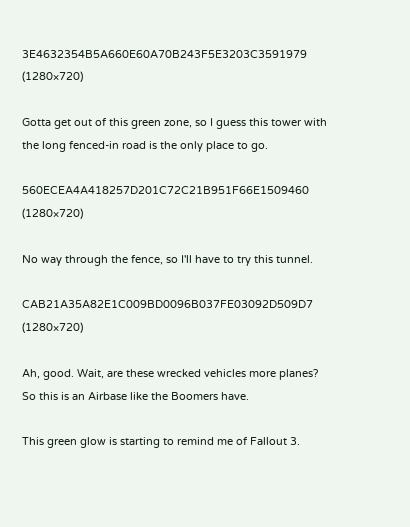3E4632354B5A660E60A70B243F5E3203C3591979 (1280×720)

Gotta get out of this green zone, so I guess this tower with the long fenced-in road is the only place to go.

560ECEA4A418257D201C72C21B951F66E1509460 (1280×720)

No way through the fence, so I'll have to try this tunnel.

CAB21A35A82E1C009BD0096B037FE03092D509D7 (1280×720)

Ah, good. Wait, are these wrecked vehicles more planes? So this is an Airbase like the Boomers have.

This green glow is starting to remind me of Fallout 3.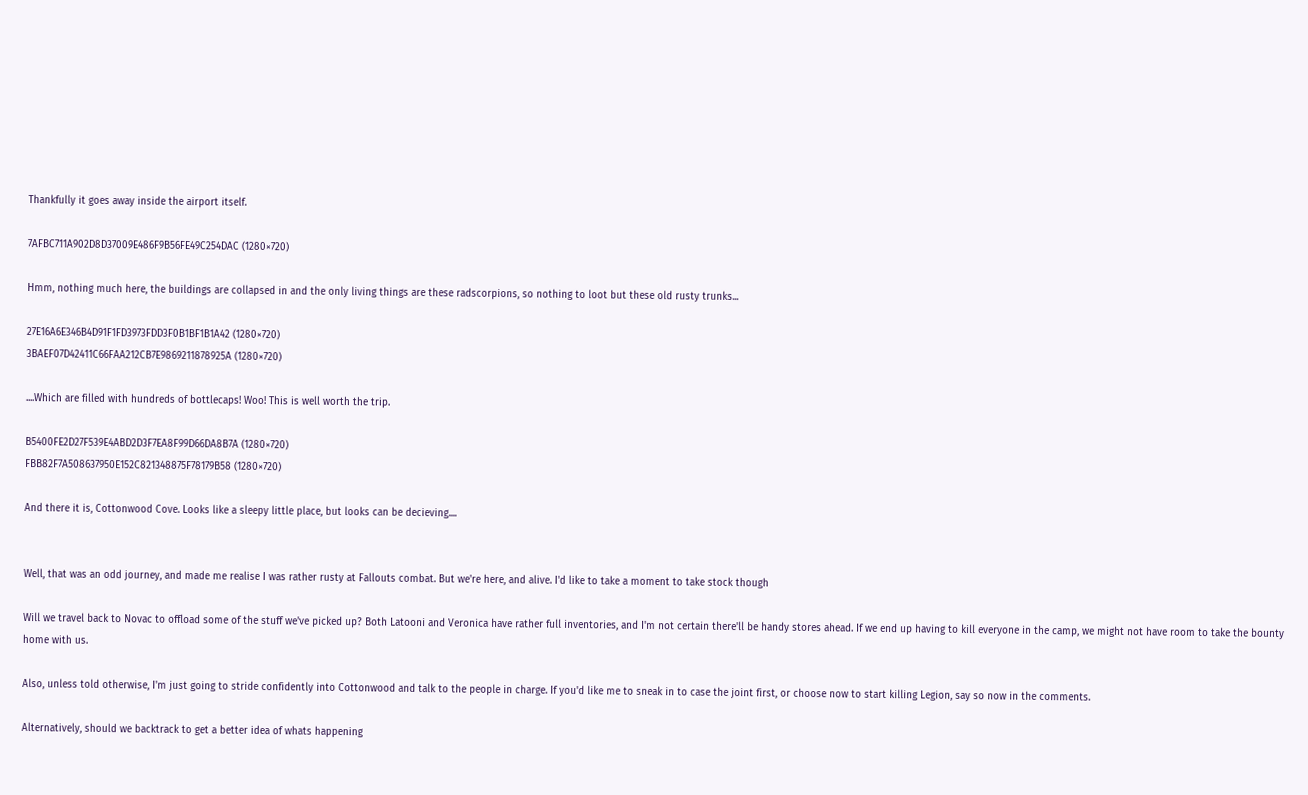Thankfully it goes away inside the airport itself.

7AFBC711A902D8D37009E486F9B56FE49C254DAC (1280×720)

Hmm, nothing much here, the buildings are collapsed in and the only living things are these radscorpions, so nothing to loot but these old rusty trunks...

27E16A6E346B4D91F1FD3973FDD3F0B1BF1B1A42 (1280×720)
3BAEF07D42411C66FAA212CB7E9869211878925A (1280×720)

....Which are filled with hundreds of bottlecaps! Woo! This is well worth the trip.

B5400FE2D27F539E4ABD2D3F7EA8F99D66DA8B7A (1280×720)
FBB82F7A508637950E152C821348875F78179B58 (1280×720)

And there it is, Cottonwood Cove. Looks like a sleepy little place, but looks can be decieving....


Well, that was an odd journey, and made me realise I was rather rusty at Fallouts combat. But we're here, and alive. I'd like to take a moment to take stock though

Will we travel back to Novac to offload some of the stuff we've picked up? Both Latooni and Veronica have rather full inventories, and I'm not certain there'll be handy stores ahead. If we end up having to kill everyone in the camp, we might not have room to take the bounty home with us.

Also, unless told otherwise, I'm just going to stride confidently into Cottonwood and talk to the people in charge. If you'd like me to sneak in to case the joint first, or choose now to start killing Legion, say so now in the comments.

Alternatively, should we backtrack to get a better idea of whats happening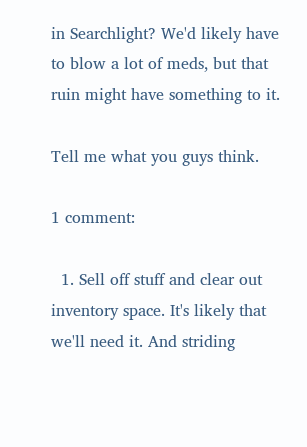in Searchlight? We'd likely have to blow a lot of meds, but that ruin might have something to it.

Tell me what you guys think.

1 comment:

  1. Sell off stuff and clear out inventory space. It's likely that we'll need it. And striding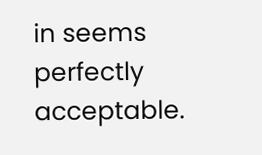in seems perfectly acceptable.